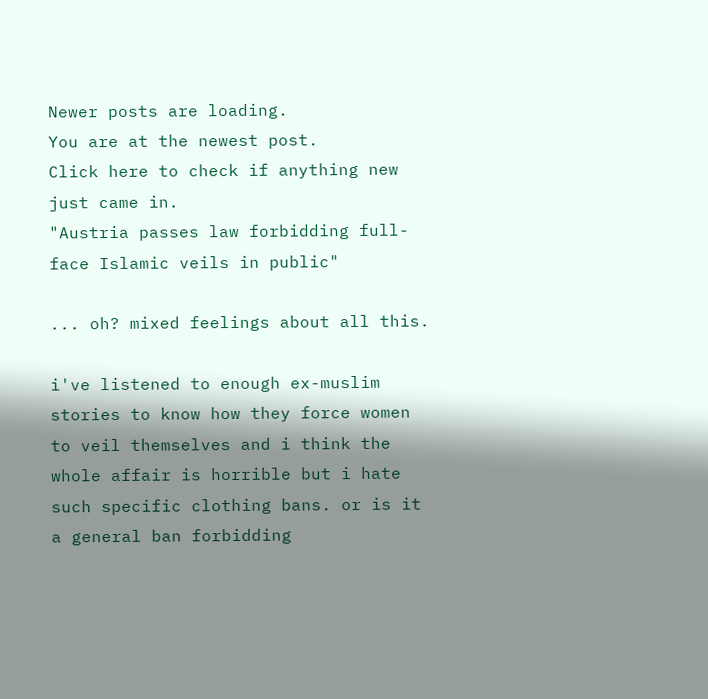Newer posts are loading.
You are at the newest post.
Click here to check if anything new just came in.
"Austria passes law forbidding full-face Islamic veils in public"

... oh? mixed feelings about all this.

i've listened to enough ex-muslim stories to know how they force women to veil themselves and i think the whole affair is horrible but i hate such specific clothing bans. or is it a general ban forbidding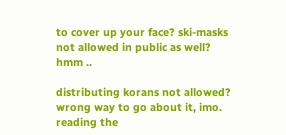to cover up your face? ski-masks not allowed in public as well? hmm ..

distributing korans not allowed? wrong way to go about it, imo. reading the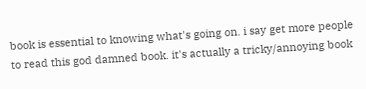book is essential to knowing what's going on. i say get more people to read this god damned book. it's actually a tricky/annoying book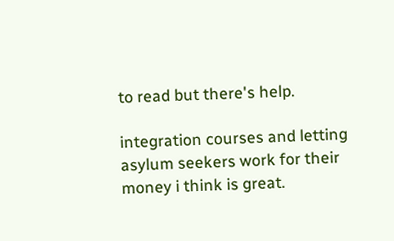to read but there's help.

integration courses and letting asylum seekers work for their money i think is great.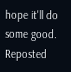hope it'll do some good.
Reposted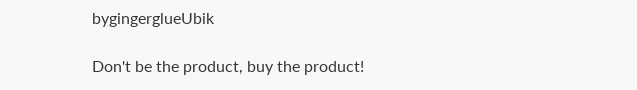bygingerglueUbik

Don't be the product, buy the product!